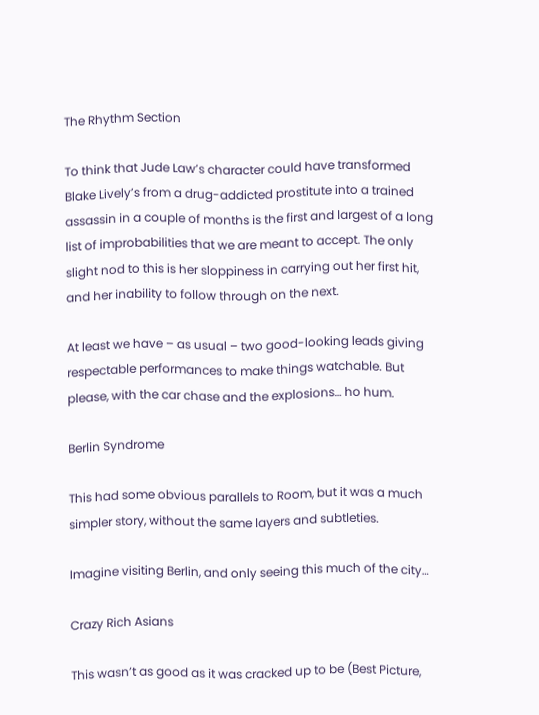The Rhythm Section

To think that Jude Law’s character could have transformed Blake Lively’s from a drug-addicted prostitute into a trained assassin in a couple of months is the first and largest of a long list of improbabilities that we are meant to accept. The only slight nod to this is her sloppiness in carrying out her first hit, and her inability to follow through on the next.

At least we have – as usual – two good-looking leads giving respectable performances to make things watchable. But please, with the car chase and the explosions… ho hum.

Berlin Syndrome

This had some obvious parallels to Room, but it was a much simpler story, without the same layers and subtleties.

Imagine visiting Berlin, and only seeing this much of the city…

Crazy Rich Asians

This wasn’t as good as it was cracked up to be (Best Picture,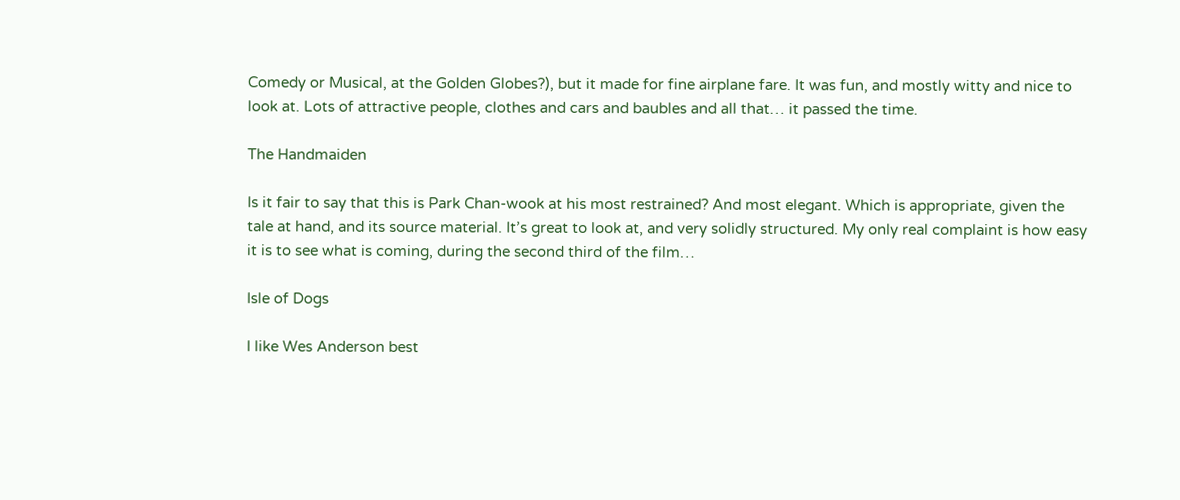Comedy or Musical, at the Golden Globes?), but it made for fine airplane fare. It was fun, and mostly witty and nice to look at. Lots of attractive people, clothes and cars and baubles and all that… it passed the time.

The Handmaiden

Is it fair to say that this is Park Chan-wook at his most restrained? And most elegant. Which is appropriate, given the tale at hand, and its source material. It’s great to look at, and very solidly structured. My only real complaint is how easy it is to see what is coming, during the second third of the film…

Isle of Dogs

I like Wes Anderson best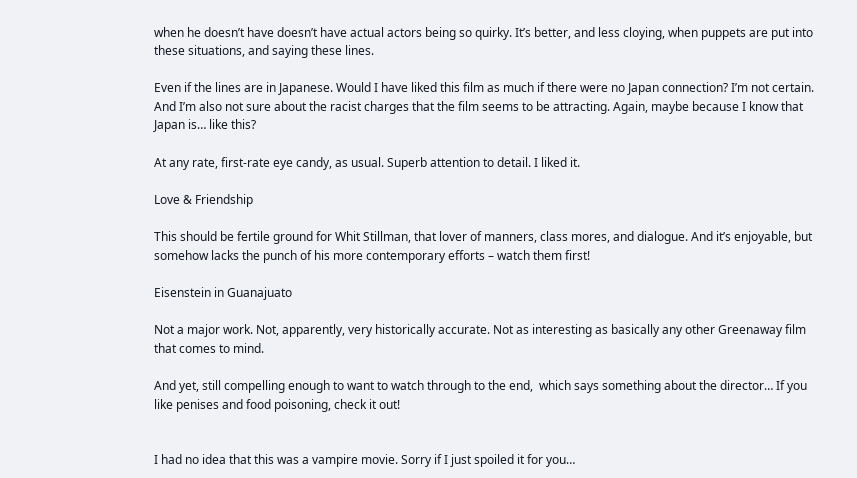when he doesn’t have doesn’t have actual actors being so quirky. It’s better, and less cloying, when puppets are put into these situations, and saying these lines.

Even if the lines are in Japanese. Would I have liked this film as much if there were no Japan connection? I’m not certain. And I’m also not sure about the racist charges that the film seems to be attracting. Again, maybe because I know that Japan is… like this?

At any rate, first-rate eye candy, as usual. Superb attention to detail. I liked it.

Love & Friendship

This should be fertile ground for Whit Stillman, that lover of manners, class mores, and dialogue. And it’s enjoyable, but somehow lacks the punch of his more contemporary efforts – watch them first!

Eisenstein in Guanajuato

Not a major work. Not, apparently, very historically accurate. Not as interesting as basically any other Greenaway film that comes to mind.

And yet, still compelling enough to want to watch through to the end,  which says something about the director… If you like penises and food poisoning, check it out!


I had no idea that this was a vampire movie. Sorry if I just spoiled it for you…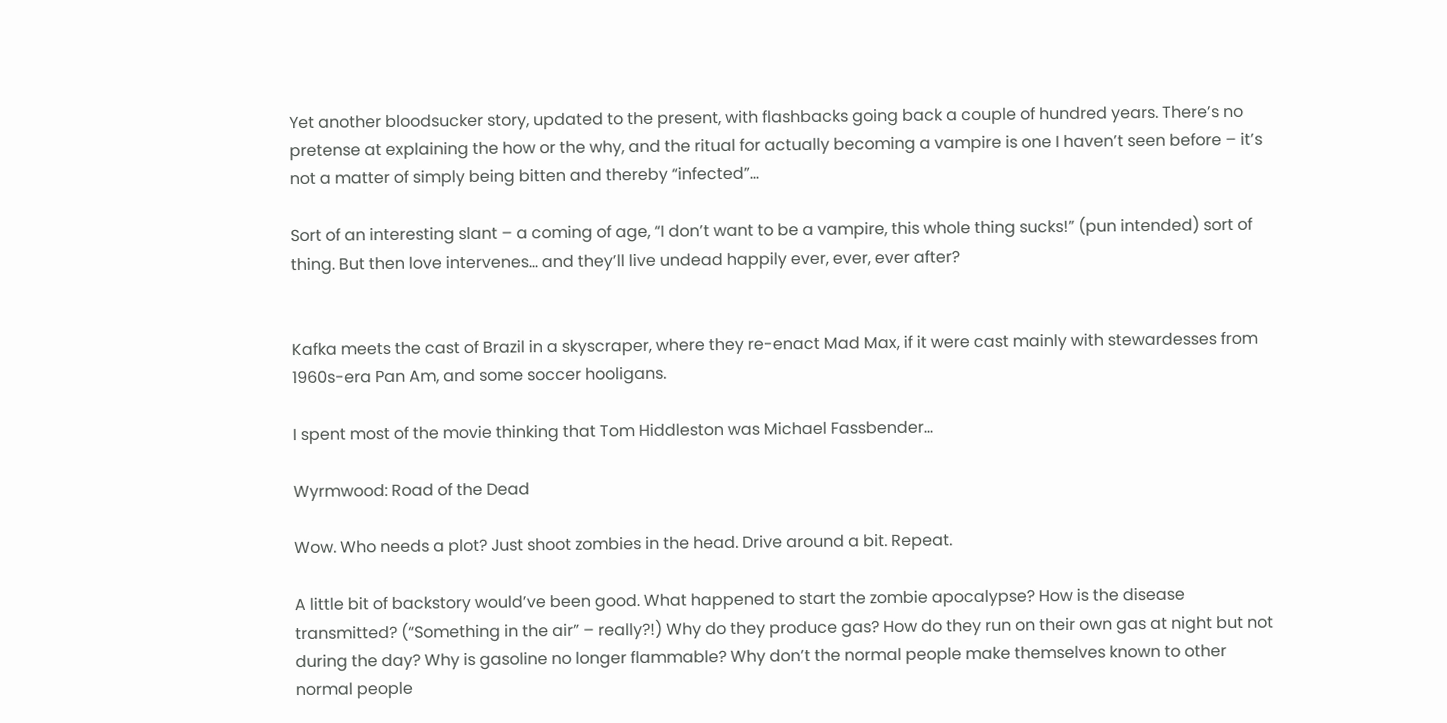Yet another bloodsucker story, updated to the present, with flashbacks going back a couple of hundred years. There’s no pretense at explaining the how or the why, and the ritual for actually becoming a vampire is one I haven’t seen before – it’s not a matter of simply being bitten and thereby “infected”…

Sort of an interesting slant – a coming of age, “I don’t want to be a vampire, this whole thing sucks!” (pun intended) sort of thing. But then love intervenes… and they’ll live undead happily ever, ever, ever after?


Kafka meets the cast of Brazil in a skyscraper, where they re-enact Mad Max, if it were cast mainly with stewardesses from 1960s-era Pan Am, and some soccer hooligans.

I spent most of the movie thinking that Tom Hiddleston was Michael Fassbender…

Wyrmwood: Road of the Dead

Wow. Who needs a plot? Just shoot zombies in the head. Drive around a bit. Repeat.

A little bit of backstory would’ve been good. What happened to start the zombie apocalypse? How is the disease transmitted? (“Something in the air” – really?!) Why do they produce gas? How do they run on their own gas at night but not during the day? Why is gasoline no longer flammable? Why don’t the normal people make themselves known to other normal people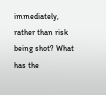immediately, rather than risk being shot? What has the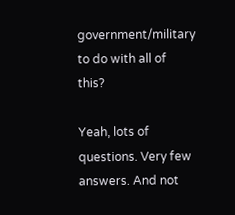government/military to do with all of this?

Yeah, lots of questions. Very few answers. And not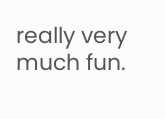really very much fun.